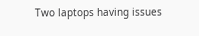Two laptops having issues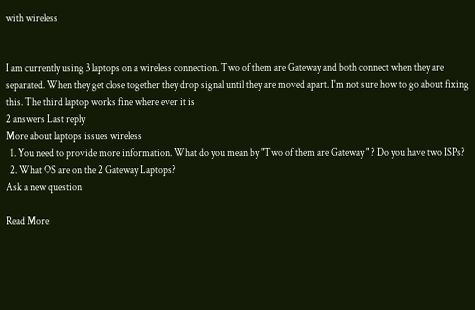with wireless


I am currently using 3 laptops on a wireless connection. Two of them are Gateway and both connect when they are separated. When they get close together they drop signal until they are moved apart. I'm not sure how to go about fixing this. The third laptop works fine where ever it is
2 answers Last reply
More about laptops issues wireless
  1. You need to provide more information. What do you mean by "Two of them are Gateway " ? Do you have two ISPs?
  2. What OS are on the 2 Gateway Laptops?
Ask a new question

Read More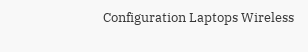Configuration Laptops Wireless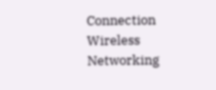Connection Wireless Networking